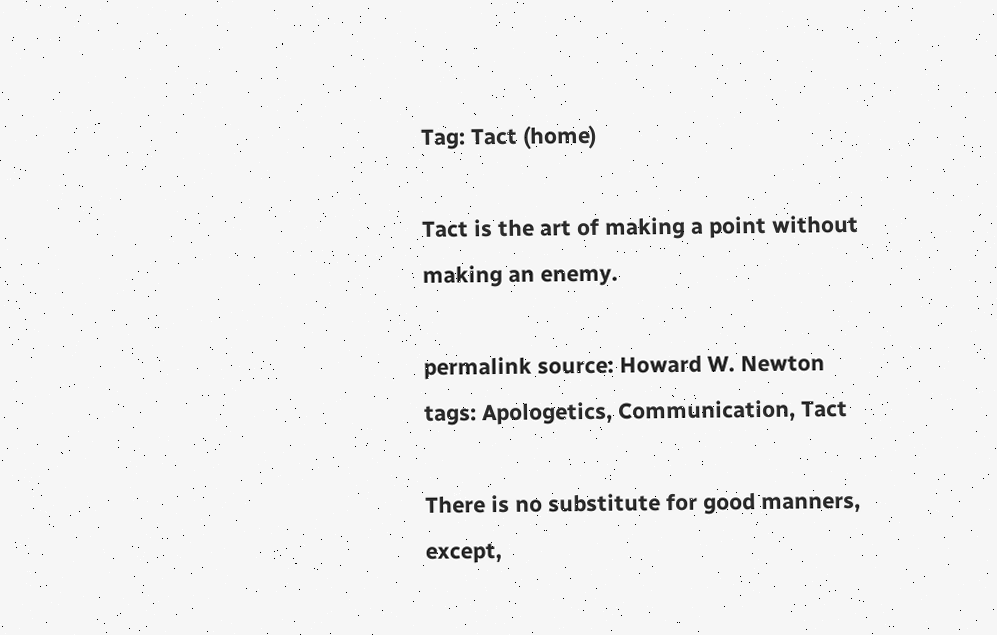Tag: Tact (home)

Tact is the art of making a point without making an enemy.

permalink source: Howard W. Newton
tags: Apologetics, Communication, Tact

There is no substitute for good manners, except,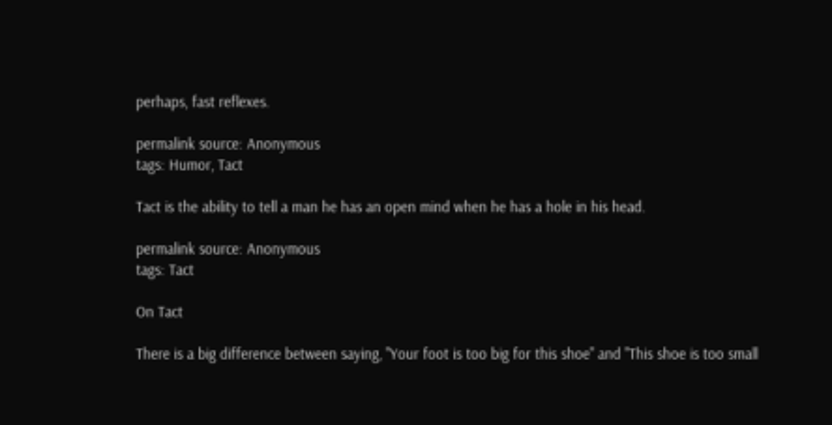perhaps, fast reflexes.

permalink source: Anonymous
tags: Humor, Tact

Tact is the ability to tell a man he has an open mind when he has a hole in his head.

permalink source: Anonymous
tags: Tact

On Tact

There is a big difference between saying, "Your foot is too big for this shoe" and "This shoe is too small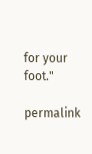for your foot."

permalink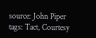source: John Piper
tags: Tact, Courtesy